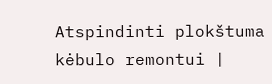Atspindinti plokštuma kėbulo remontui |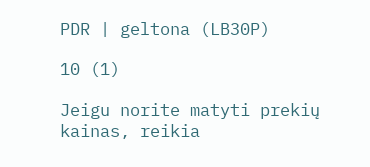PDR | geltona (LB30P)

10 (1)

Jeigu norite matyti prekių kainas, reikia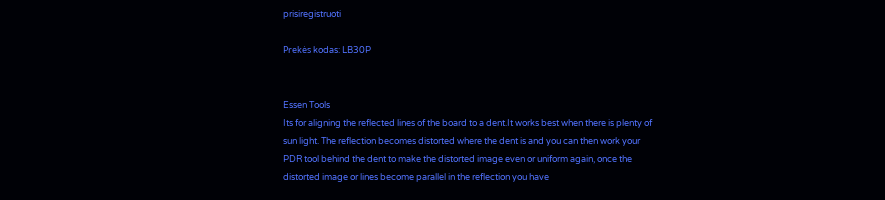prisiregistruoti

Prekės kodas: LB30P


Essen Tools
Its for aligning the reflected lines of the board to a dent.It works best when there is plenty of sun light. The reflection becomes distorted where the dent is and you can then work your PDR tool behind the dent to make the distorted image even or uniform again, once the distorted image or lines become parallel in the reflection you have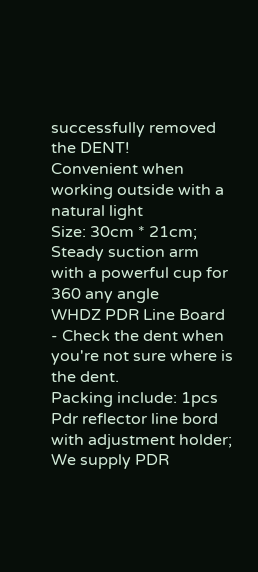successfully removed the DENT!
Convenient when working outside with a natural light
Size: 30cm * 21cm; Steady suction arm with a powerful cup for 360 any angle
WHDZ PDR Line Board - Check the dent when you're not sure where is the dent.
Packing include: 1pcs Pdr reflector line bord with adjustment holder; We supply PDR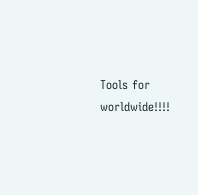Tools for worldwide!!!!